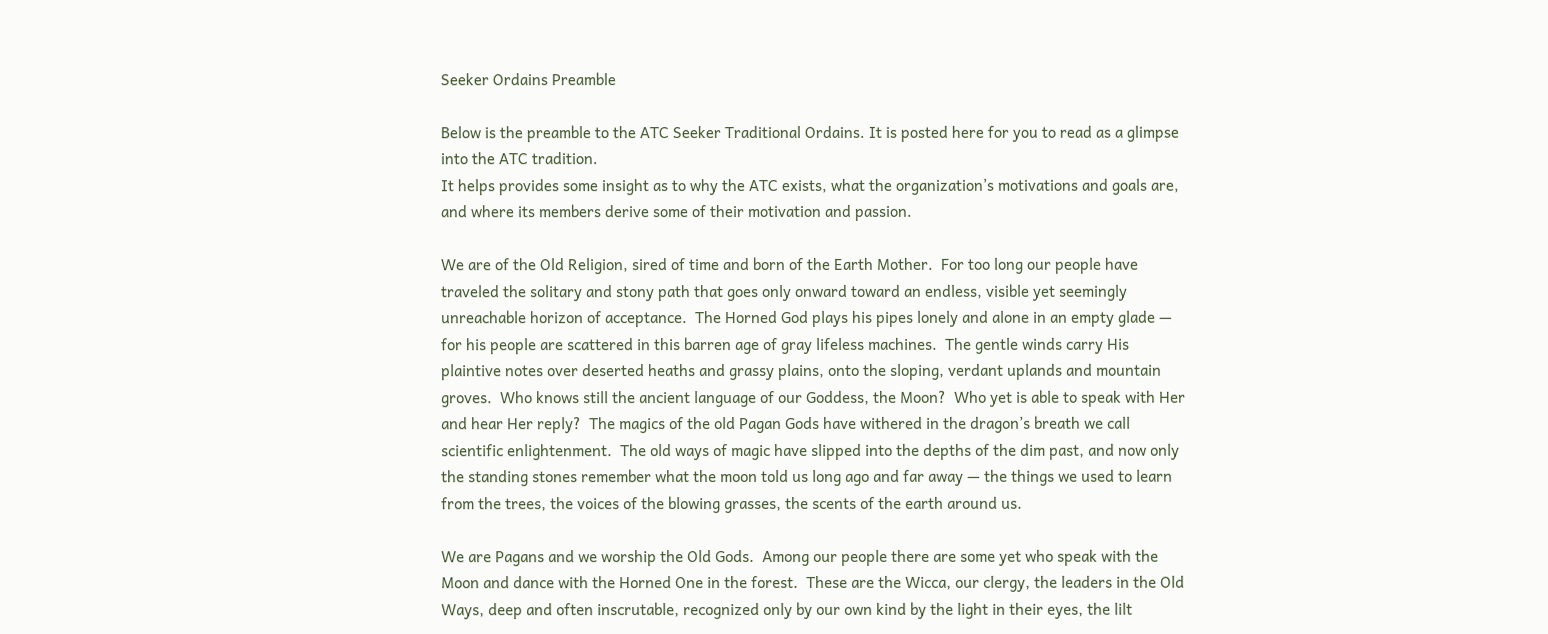Seeker Ordains Preamble

Below is the preamble to the ATC Seeker Traditional Ordains. It is posted here for you to read as a glimpse into the ATC tradition.
It helps provides some insight as to why the ATC exists, what the organization’s motivations and goals are, and where its members derive some of their motivation and passion.

We are of the Old Religion, sired of time and born of the Earth Mother.  For too long our people have traveled the solitary and stony path that goes only onward toward an endless, visible yet seemingly unreachable horizon of acceptance.  The Horned God plays his pipes lonely and alone in an empty glade — for his people are scattered in this barren age of gray lifeless machines.  The gentle winds carry His plaintive notes over deserted heaths and grassy plains, onto the sloping, verdant uplands and mountain groves.  Who knows still the ancient language of our Goddess, the Moon?  Who yet is able to speak with Her and hear Her reply?  The magics of the old Pagan Gods have withered in the dragon’s breath we call scientific enlightenment.  The old ways of magic have slipped into the depths of the dim past, and now only the standing stones remember what the moon told us long ago and far away — the things we used to learn from the trees, the voices of the blowing grasses, the scents of the earth around us.

We are Pagans and we worship the Old Gods.  Among our people there are some yet who speak with the Moon and dance with the Horned One in the forest.  These are the Wicca, our clergy, the leaders in the Old Ways, deep and often inscrutable, recognized only by our own kind by the light in their eyes, the lilt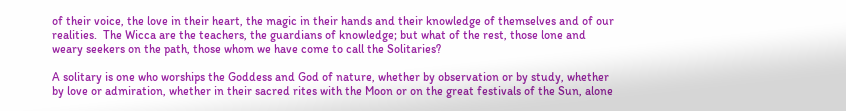of their voice, the love in their heart, the magic in their hands and their knowledge of themselves and of our realities.  The Wicca are the teachers, the guardians of knowledge; but what of the rest, those lone and weary seekers on the path, those whom we have come to call the Solitaries?

A solitary is one who worships the Goddess and God of nature, whether by observation or by study, whether by love or admiration, whether in their sacred rites with the Moon or on the great festivals of the Sun, alone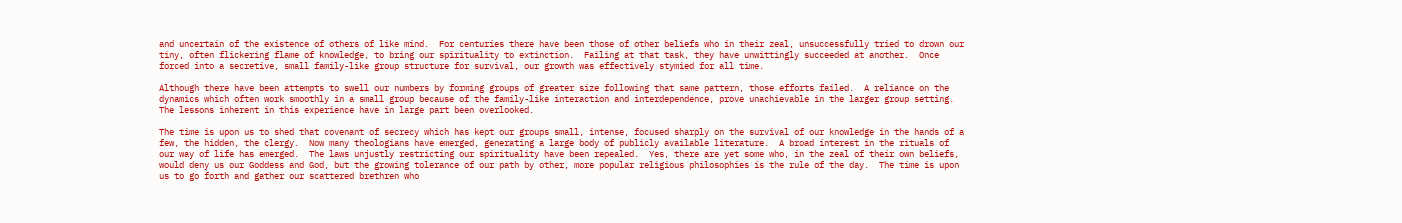and uncertain of the existence of others of like mind.  For centuries there have been those of other beliefs who in their zeal, unsuccessfully tried to drown our tiny, often flickering flame of knowledge, to bring our spirituality to extinction.  Failing at that task, they have unwittingly succeeded at another.  Once forced into a secretive, small family-like group structure for survival, our growth was effectively stymied for all time.

Although there have been attempts to swell our numbers by forming groups of greater size following that same pattern, those efforts failed.  A reliance on the dynamics which often work smoothly in a small group because of the family-like interaction and interdependence, prove unachievable in the larger group setting.  The lessons inherent in this experience have in large part been overlooked.

The time is upon us to shed that covenant of secrecy which has kept our groups small, intense, focused sharply on the survival of our knowledge in the hands of a few, the hidden, the clergy.  Now many theologians have emerged, generating a large body of publicly available literature.  A broad interest in the rituals of our way of life has emerged.  The laws unjustly restricting our spirituality have been repealed.  Yes, there are yet some who, in the zeal of their own beliefs, would deny us our Goddess and God, but the growing tolerance of our path by other, more popular religious philosophies is the rule of the day.  The time is upon us to go forth and gather our scattered brethren who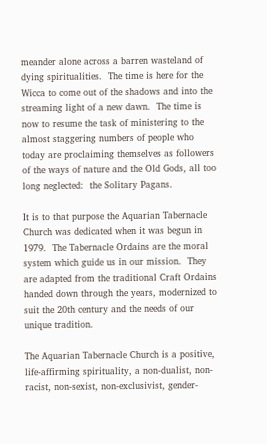meander alone across a barren wasteland of dying spiritualities.  The time is here for the Wicca to come out of the shadows and into the streaming light of a new dawn.  The time is now to resume the task of ministering to the almost staggering numbers of people who today are proclaiming themselves as followers of the ways of nature and the Old Gods, all too long neglected:  the Solitary Pagans.

It is to that purpose the Aquarian Tabernacle Church was dedicated when it was begun in 1979.  The Tabernacle Ordains are the moral system which guide us in our mission.  They are adapted from the traditional Craft Ordains handed down through the years, modernized to suit the 20th century and the needs of our unique tradition.

The Aquarian Tabernacle Church is a positive, life-affirming spirituality, a non-dualist, non-racist, non-sexist, non-exclusivist, gender-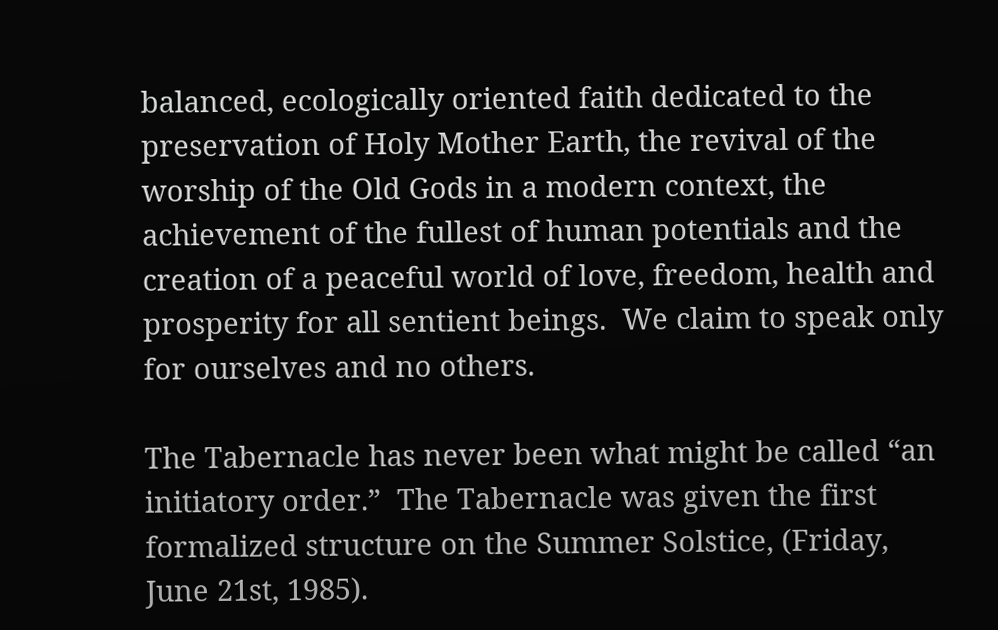balanced, ecologically oriented faith dedicated to the preservation of Holy Mother Earth, the revival of the worship of the Old Gods in a modern context, the achievement of the fullest of human potentials and the creation of a peaceful world of love, freedom, health and prosperity for all sentient beings.  We claim to speak only for ourselves and no others.

The Tabernacle has never been what might be called “an initiatory order.”  The Tabernacle was given the first formalized structure on the Summer Solstice, (Friday, June 21st, 1985).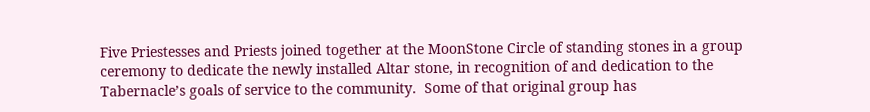Five Priestesses and Priests joined together at the MoonStone Circle of standing stones in a group ceremony to dedicate the newly installed Altar stone, in recognition of and dedication to the Tabernacle’s goals of service to the community.  Some of that original group has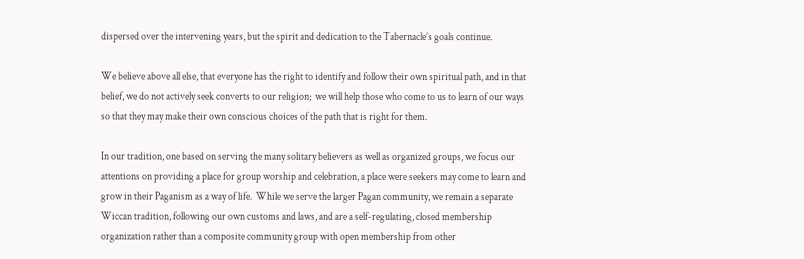dispersed over the intervening years, but the spirit and dedication to the Tabernacle’s goals continue.

We believe above all else, that everyone has the right to identify and follow their own spiritual path, and in that belief, we do not actively seek converts to our religion;  we will help those who come to us to learn of our ways so that they may make their own conscious choices of the path that is right for them.

In our tradition, one based on serving the many solitary believers as well as organized groups, we focus our attentions on providing a place for group worship and celebration, a place were seekers may come to learn and grow in their Paganism as a way of life.  While we serve the larger Pagan community, we remain a separate Wiccan tradition, following our own customs and laws, and are a self-regulating, closed membership organization rather than a composite community group with open membership from other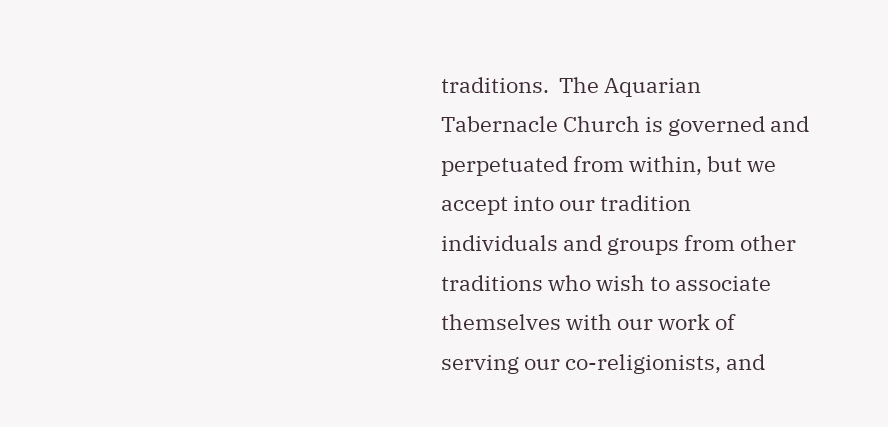traditions.  The Aquarian Tabernacle Church is governed and perpetuated from within, but we accept into our tradition individuals and groups from other traditions who wish to associate themselves with our work of serving our co-religionists, and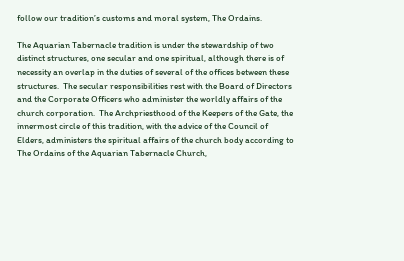follow our tradition’s customs and moral system, The Ordains.

The Aquarian Tabernacle tradition is under the stewardship of two distinct structures, one secular and one spiritual, although there is of necessity an overlap in the duties of several of the offices between these structures.  The secular responsibilities rest with the Board of Directors and the Corporate Officers who administer the worldly affairs of the church corporation.  The Archpriesthood of the Keepers of the Gate, the innermost circle of this tradition, with the advice of the Council of Elders, administers the spiritual affairs of the church body according to The Ordains of the Aquarian Tabernacle Church,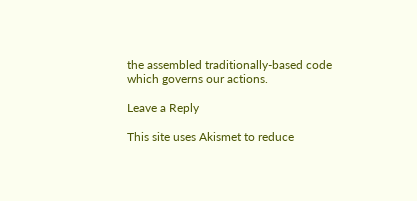the assembled traditionally-based code which governs our actions.

Leave a Reply

This site uses Akismet to reduce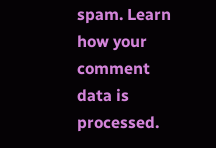spam. Learn how your comment data is processed.